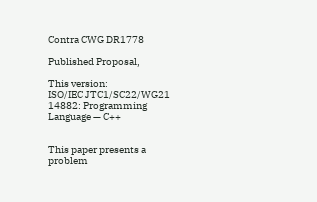Contra CWG DR1778

Published Proposal,

This version:
ISO/IEC JTC1/SC22/WG21 14882: Programming Language — C++


This paper presents a problem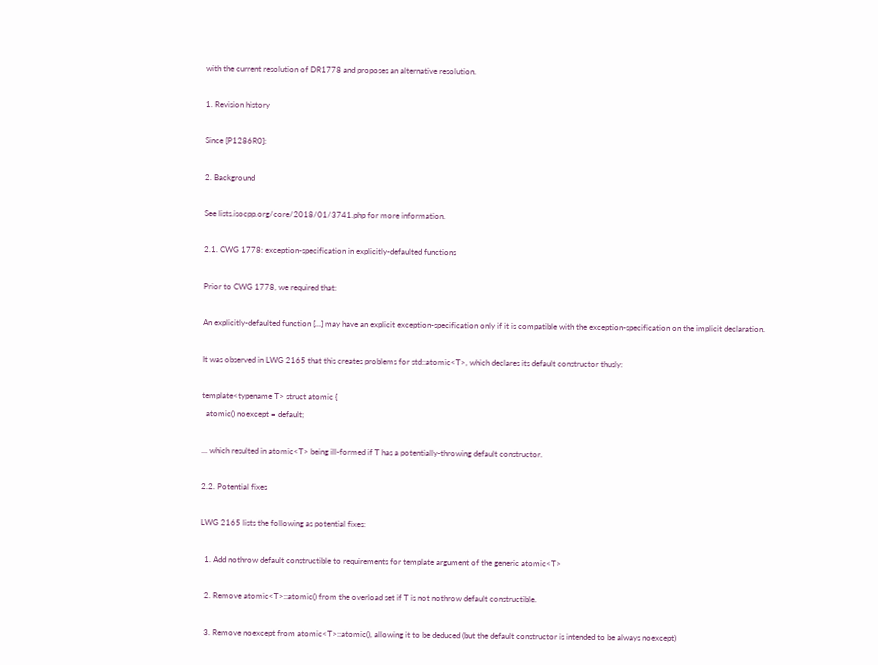with the current resolution of DR1778 and proposes an alternative resolution.

1. Revision history

Since [P1286R0]:

2. Background

See lists.isocpp.org/core/2018/01/3741.php for more information.

2.1. CWG 1778: exception-specification in explicitly-defaulted functions

Prior to CWG 1778, we required that:

An explicitly-defaulted function [...] may have an explicit exception-specification only if it is compatible with the exception-specification on the implicit declaration.

It was observed in LWG 2165 that this creates problems for std::atomic<T>, which declares its default constructor thusly:

template<typename T> struct atomic {
  atomic() noexcept = default;

... which resulted in atomic<T> being ill-formed if T has a potentially-throwing default constructor.

2.2. Potential fixes

LWG 2165 lists the following as potential fixes:

  1. Add nothrow default constructible to requirements for template argument of the generic atomic<T>

  2. Remove atomic<T>::atomic() from the overload set if T is not nothrow default constructible.

  3. Remove noexcept from atomic<T>::atomic(), allowing it to be deduced (but the default constructor is intended to be always noexcept)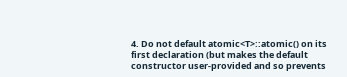4. Do not default atomic<T>::atomic() on its first declaration (but makes the default constructor user-provided and so prevents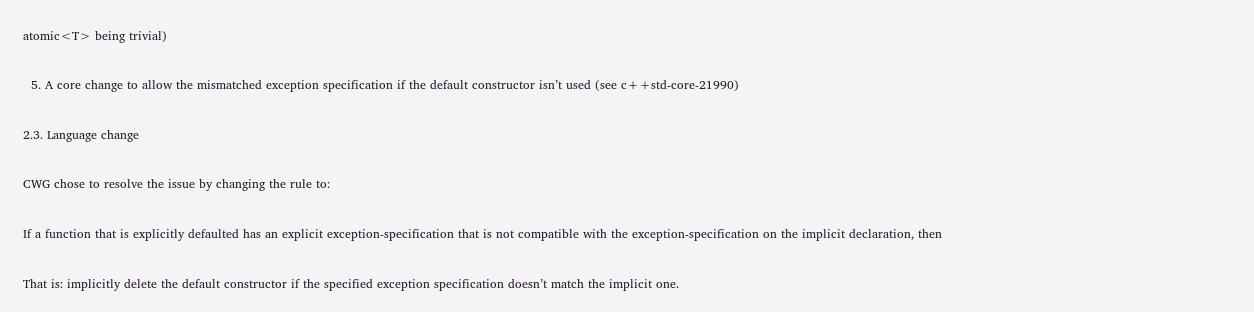atomic<T> being trivial)

  5. A core change to allow the mismatched exception specification if the default constructor isn’t used (see c++std-core-21990)

2.3. Language change

CWG chose to resolve the issue by changing the rule to:

If a function that is explicitly defaulted has an explicit exception-specification that is not compatible with the exception-specification on the implicit declaration, then

That is: implicitly delete the default constructor if the specified exception specification doesn’t match the implicit one.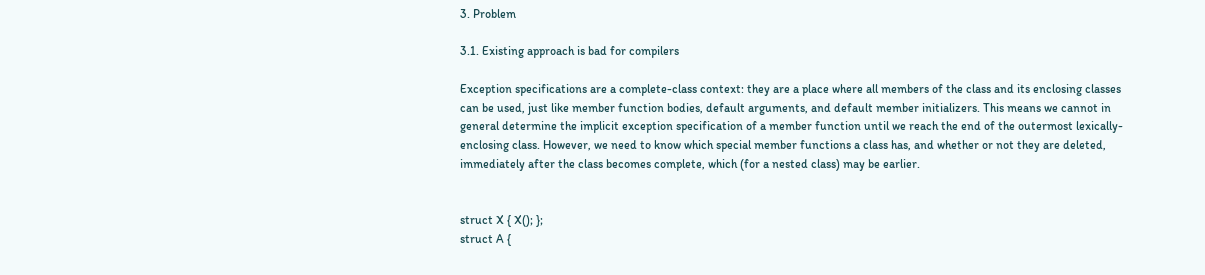3. Problem

3.1. Existing approach is bad for compilers

Exception specifications are a complete-class context: they are a place where all members of the class and its enclosing classes can be used, just like member function bodies, default arguments, and default member initializers. This means we cannot in general determine the implicit exception specification of a member function until we reach the end of the outermost lexically-enclosing class. However, we need to know which special member functions a class has, and whether or not they are deleted, immediately after the class becomes complete, which (for a nested class) may be earlier.


struct X { X(); };
struct A {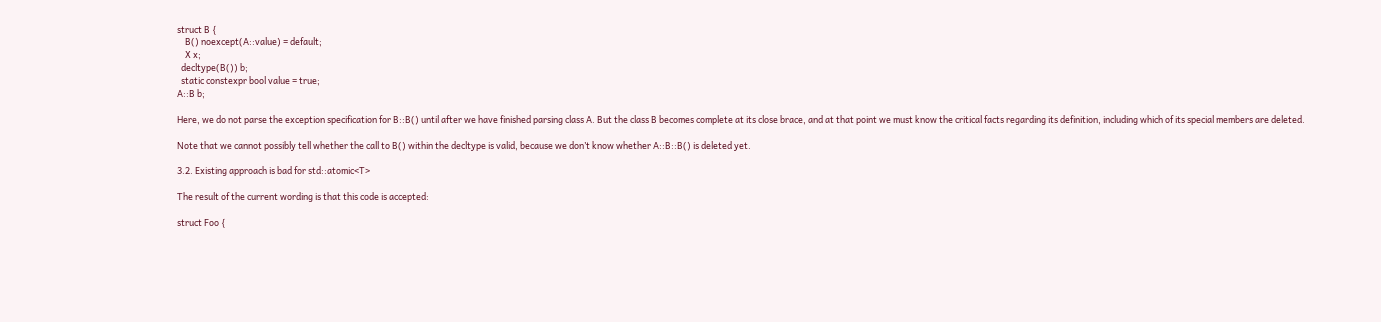struct B {
    B() noexcept(A::value) = default;
    X x;
  decltype(B()) b;
  static constexpr bool value = true;
A::B b;

Here, we do not parse the exception specification for B::B() until after we have finished parsing class A. But the class B becomes complete at its close brace, and at that point we must know the critical facts regarding its definition, including which of its special members are deleted.

Note that we cannot possibly tell whether the call to B() within the decltype is valid, because we don’t know whether A::B::B() is deleted yet.

3.2. Existing approach is bad for std::atomic<T>

The result of the current wording is that this code is accepted:

struct Foo {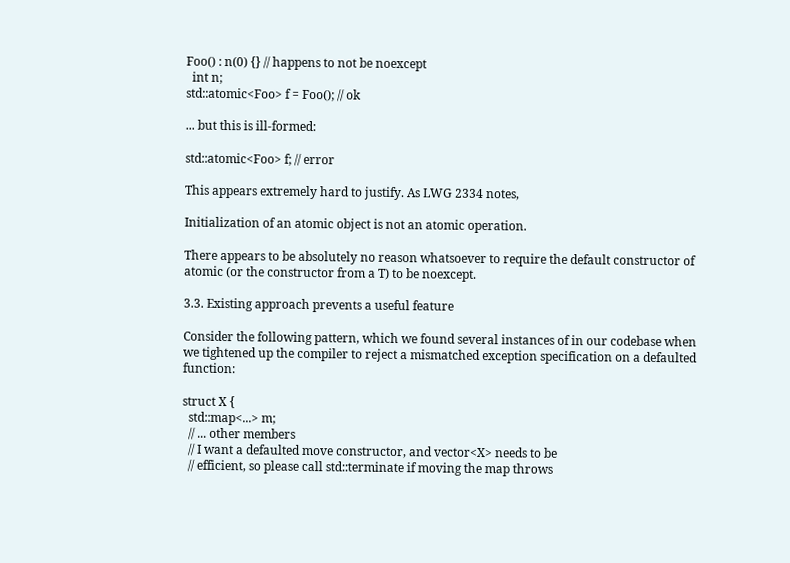Foo() : n(0) {} // happens to not be noexcept
  int n;
std::atomic<Foo> f = Foo(); // ok

... but this is ill-formed:

std::atomic<Foo> f; // error

This appears extremely hard to justify. As LWG 2334 notes,

Initialization of an atomic object is not an atomic operation.

There appears to be absolutely no reason whatsoever to require the default constructor of atomic (or the constructor from a T) to be noexcept.

3.3. Existing approach prevents a useful feature

Consider the following pattern, which we found several instances of in our codebase when we tightened up the compiler to reject a mismatched exception specification on a defaulted function:

struct X {
  std::map<...> m;
  // ... other members
  // I want a defaulted move constructor, and vector<X> needs to be
  // efficient, so please call std::terminate if moving the map throws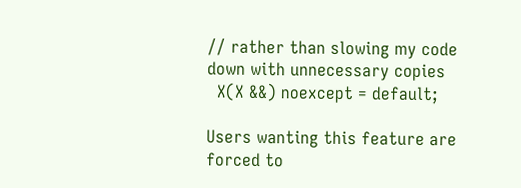// rather than slowing my code down with unnecessary copies
  X(X &&) noexcept = default;

Users wanting this feature are forced to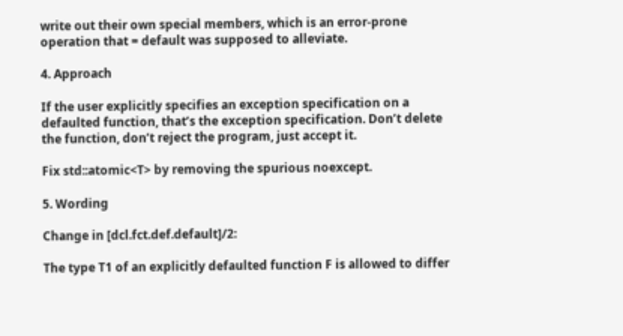write out their own special members, which is an error-prone operation that = default was supposed to alleviate.

4. Approach

If the user explicitly specifies an exception specification on a defaulted function, that’s the exception specification. Don’t delete the function, don’t reject the program, just accept it.

Fix std::atomic<T> by removing the spurious noexcept.

5. Wording

Change in [dcl.fct.def.default]/2:

The type T1 of an explicitly defaulted function F is allowed to differ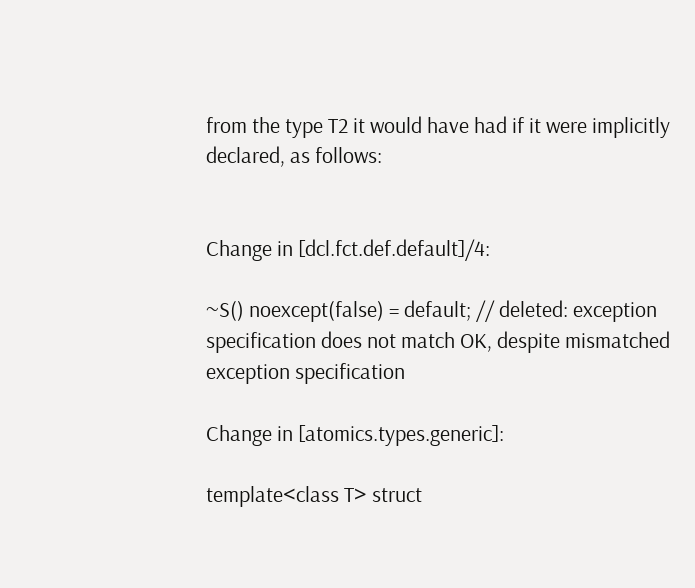from the type T2 it would have had if it were implicitly declared, as follows:


Change in [dcl.fct.def.default]/4:

~S() noexcept(false) = default; // deleted: exception specification does not match OK, despite mismatched exception specification

Change in [atomics.types.generic]:

template<class T> struct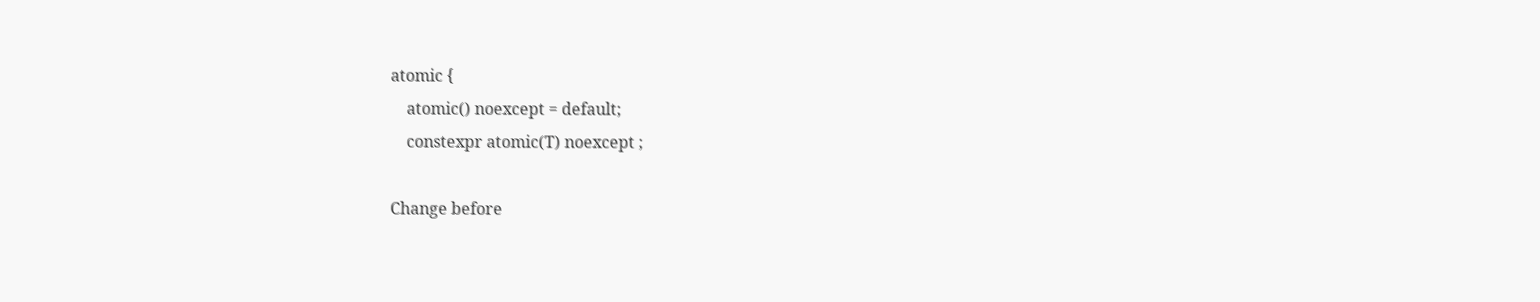atomic {
    atomic() noexcept = default;
    constexpr atomic(T) noexcept ;

Change before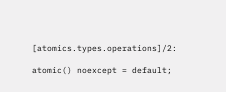[atomics.types.operations]/2:

atomic() noexcept = default;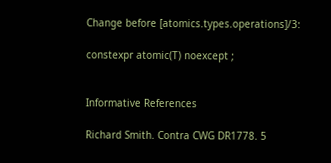Change before [atomics.types.operations]/3:

constexpr atomic(T) noexcept ;


Informative References

Richard Smith. Contra CWG DR1778. 5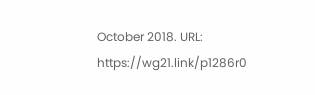October 2018. URL: https://wg21.link/p1286r0